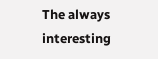The always interesting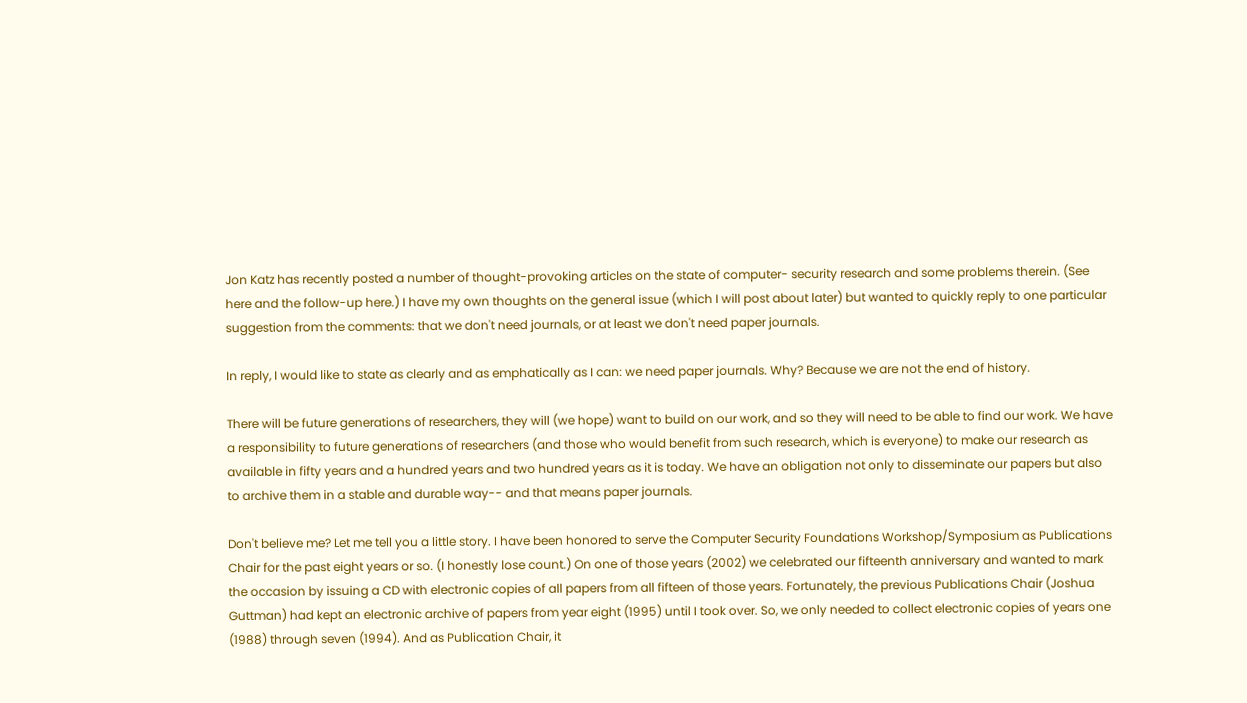Jon Katz has recently posted a number of thought-provoking articles on the state of computer- security research and some problems therein. (See here and the follow-up here.) I have my own thoughts on the general issue (which I will post about later) but wanted to quickly reply to one particular suggestion from the comments: that we don't need journals, or at least we don't need paper journals.

In reply, I would like to state as clearly and as emphatically as I can: we need paper journals. Why? Because we are not the end of history.

There will be future generations of researchers, they will (we hope) want to build on our work, and so they will need to be able to find our work. We have a responsibility to future generations of researchers (and those who would benefit from such research, which is everyone) to make our research as available in fifty years and a hundred years and two hundred years as it is today. We have an obligation not only to disseminate our papers but also to archive them in a stable and durable way-- and that means paper journals.

Don't believe me? Let me tell you a little story. I have been honored to serve the Computer Security Foundations Workshop/Symposium as Publications Chair for the past eight years or so. (I honestly lose count.) On one of those years (2002) we celebrated our fifteenth anniversary and wanted to mark the occasion by issuing a CD with electronic copies of all papers from all fifteen of those years. Fortunately, the previous Publications Chair (Joshua Guttman) had kept an electronic archive of papers from year eight (1995) until I took over. So, we only needed to collect electronic copies of years one (1988) through seven (1994). And as Publication Chair, it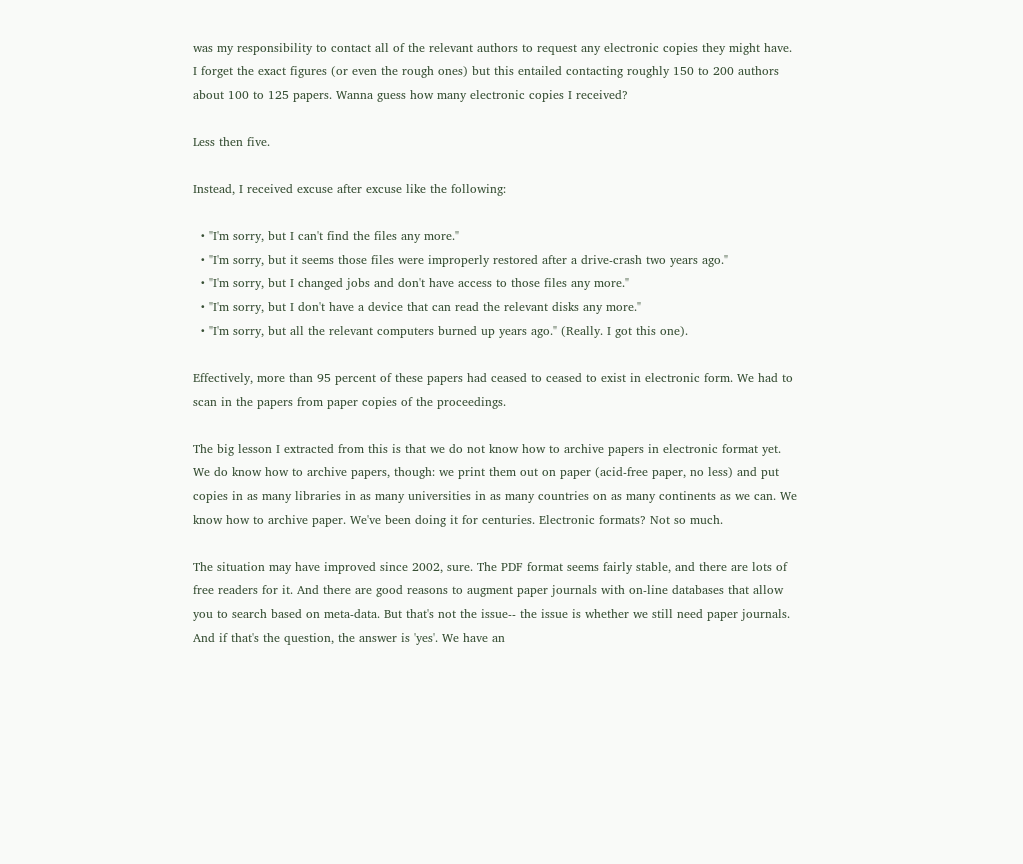was my responsibility to contact all of the relevant authors to request any electronic copies they might have. I forget the exact figures (or even the rough ones) but this entailed contacting roughly 150 to 200 authors about 100 to 125 papers. Wanna guess how many electronic copies I received?

Less then five.

Instead, I received excuse after excuse like the following:

  • "I'm sorry, but I can't find the files any more."
  • "I'm sorry, but it seems those files were improperly restored after a drive-crash two years ago."
  • "I'm sorry, but I changed jobs and don't have access to those files any more."
  • "I'm sorry, but I don't have a device that can read the relevant disks any more."
  • "I'm sorry, but all the relevant computers burned up years ago." (Really. I got this one).

Effectively, more than 95 percent of these papers had ceased to ceased to exist in electronic form. We had to scan in the papers from paper copies of the proceedings.

The big lesson I extracted from this is that we do not know how to archive papers in electronic format yet. We do know how to archive papers, though: we print them out on paper (acid-free paper, no less) and put copies in as many libraries in as many universities in as many countries on as many continents as we can. We know how to archive paper. We've been doing it for centuries. Electronic formats? Not so much.

The situation may have improved since 2002, sure. The PDF format seems fairly stable, and there are lots of free readers for it. And there are good reasons to augment paper journals with on-line databases that allow you to search based on meta-data. But that's not the issue-- the issue is whether we still need paper journals. And if that's the question, the answer is 'yes'. We have an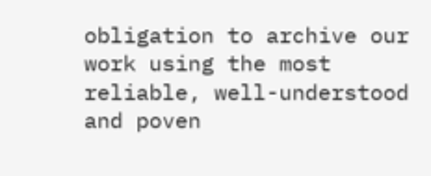obligation to archive our work using the most reliable, well-understood and poven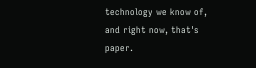technology we know of, and right now, that's paper.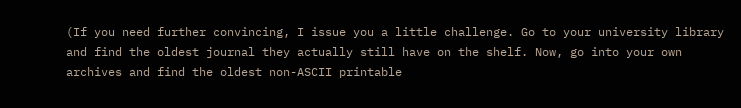(If you need further convincing, I issue you a little challenge. Go to your university library and find the oldest journal they actually still have on the shelf. Now, go into your own archives and find the oldest non-ASCII printable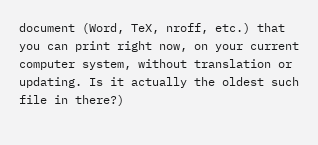document (Word, TeX, nroff, etc.) that you can print right now, on your current computer system, without translation or updating. Is it actually the oldest such file in there?)